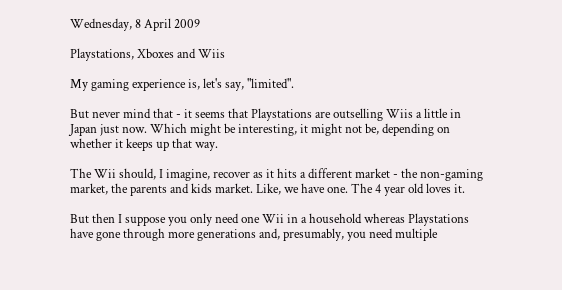Wednesday, 8 April 2009

Playstations, Xboxes and Wiis

My gaming experience is, let's say, "limited".

But never mind that - it seems that Playstations are outselling Wiis a little in Japan just now. Which might be interesting, it might not be, depending on whether it keeps up that way.

The Wii should, I imagine, recover as it hits a different market - the non-gaming market, the parents and kids market. Like, we have one. The 4 year old loves it.

But then I suppose you only need one Wii in a household whereas Playstations have gone through more generations and, presumably, you need multiple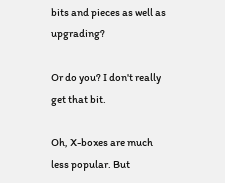bits and pieces as well as upgrading?

Or do you? I don't really get that bit.

Oh, X-boxes are much less popular. But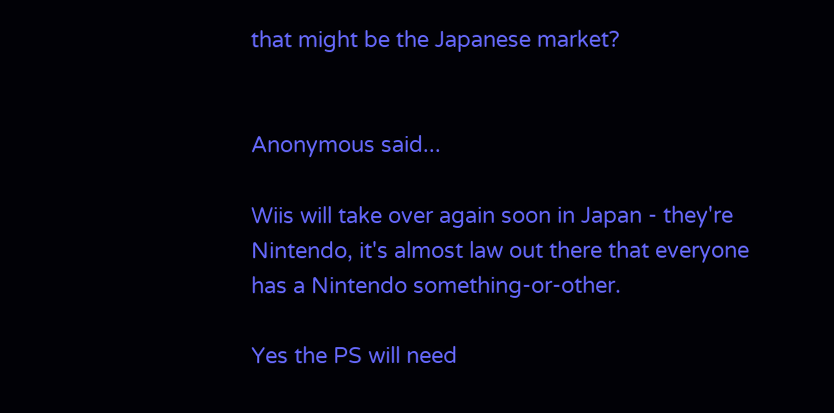that might be the Japanese market?


Anonymous said...

Wiis will take over again soon in Japan - they're Nintendo, it's almost law out there that everyone has a Nintendo something-or-other.

Yes the PS will need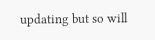updating but so will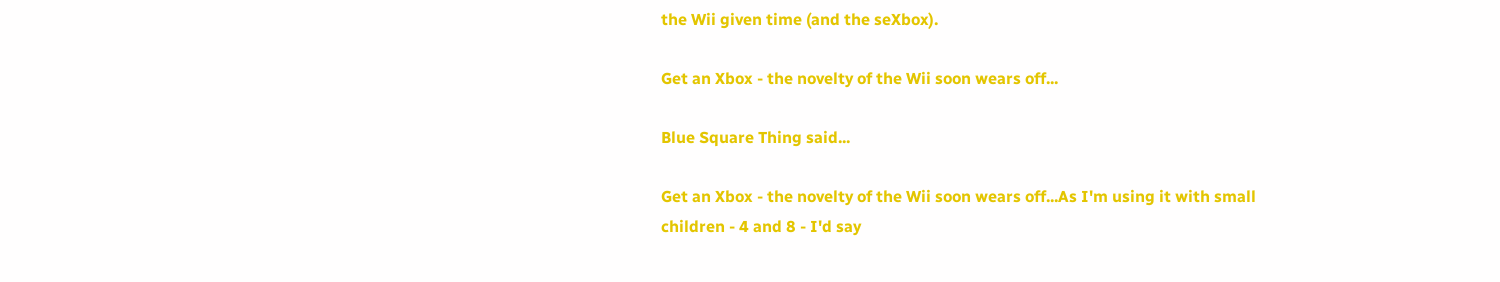the Wii given time (and the seXbox).

Get an Xbox - the novelty of the Wii soon wears off...

Blue Square Thing said...

Get an Xbox - the novelty of the Wii soon wears off...As I'm using it with small children - 4 and 8 - I'd say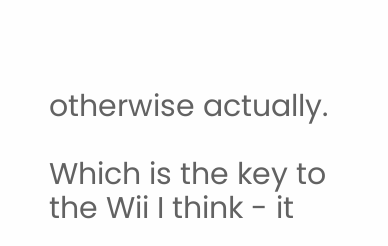otherwise actually.

Which is the key to the Wii I think - it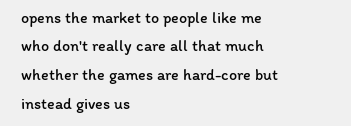opens the market to people like me who don't really care all that much whether the games are hard-core but instead gives us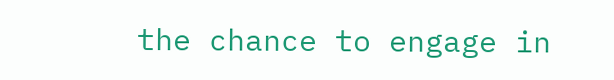the chance to engage in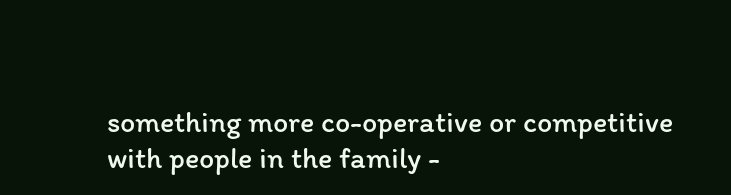something more co-operative or competitive with people in the family -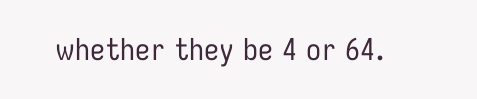whether they be 4 or 64.